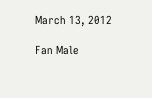March 13, 2012

Fan Male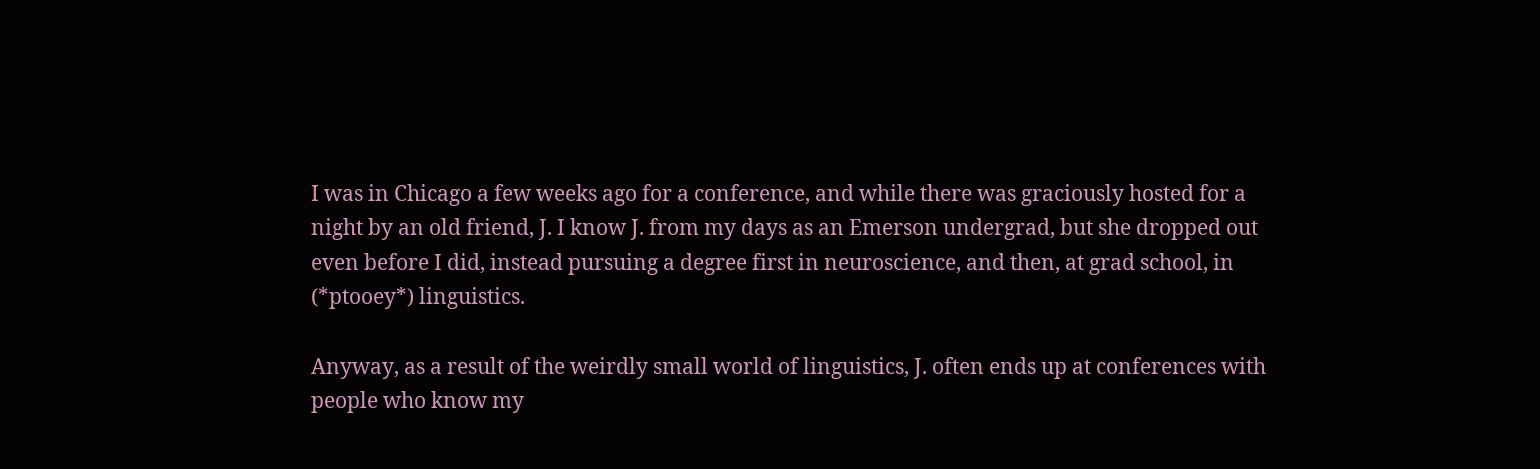I was in Chicago a few weeks ago for a conference, and while there was graciously hosted for a night by an old friend, J. I know J. from my days as an Emerson undergrad, but she dropped out even before I did, instead pursuing a degree first in neuroscience, and then, at grad school, in (*ptooey*) linguistics.

Anyway, as a result of the weirdly small world of linguistics, J. often ends up at conferences with people who know my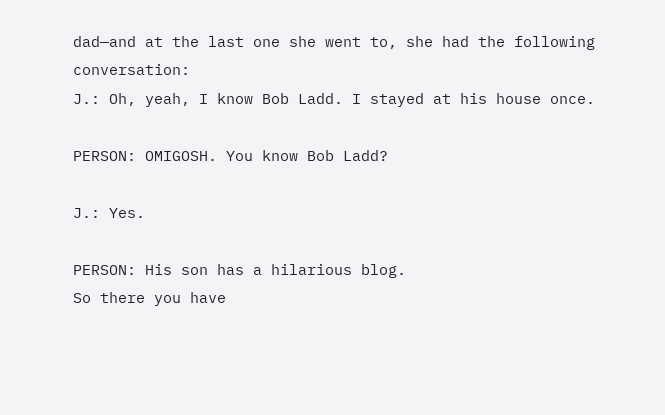dad—and at the last one she went to, she had the following conversation:
J.: Oh, yeah, I know Bob Ladd. I stayed at his house once.

PERSON: OMIGOSH. You know Bob Ladd?

J.: Yes.

PERSON: His son has a hilarious blog.
So there you have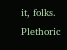it, folks. Plethoric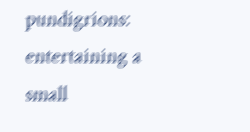pundigrions: entertaining a small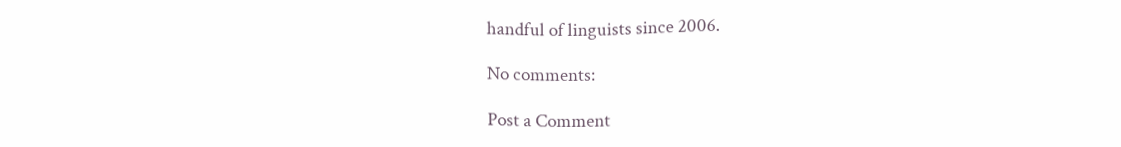handful of linguists since 2006.

No comments:

Post a Comment